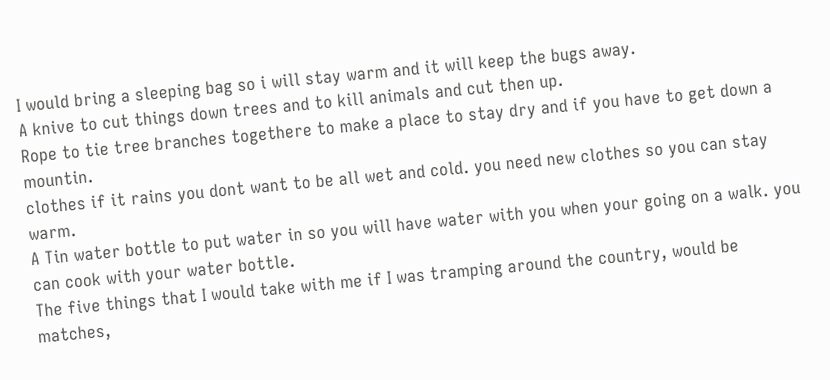I would bring a sleeping bag so i will stay warm and it will keep the bugs away.
A knive to cut things down trees and to kill animals and cut then up.
Rope to tie tree branches togethere to make a place to stay dry and if you have to get down a mountin.
clothes if it rains you dont want to be all wet and cold. you need new clothes so you can stay warm.
A Tin water bottle to put water in so you will have water with you when your going on a walk. you can cook with your water bottle.
The five things that I would take with me if I was tramping around the country, would be matches,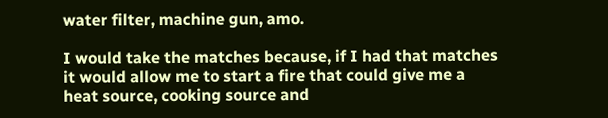water filter, machine gun, amo.

I would take the matches because, if I had that matches it would allow me to start a fire that could give me a heat source, cooking source and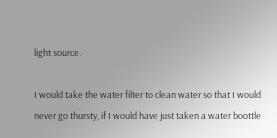light source.

I would take the water filter to clean water so that I would never go thursty, if I would have just taken a water boottle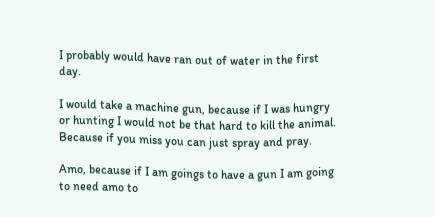I probably would have ran out of water in the first day.

I would take a machine gun, because if I was hungry or hunting I would not be that hard to kill the animal. Because if you miss you can just spray and pray.

Amo, because if I am goings to have a gun I am going to need amo to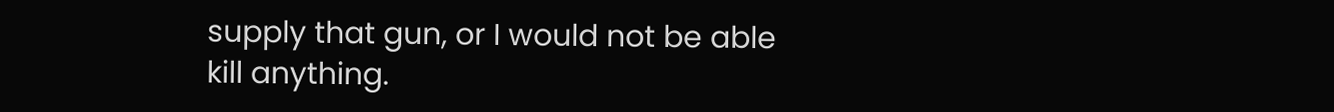supply that gun, or I would not be able kill anything.